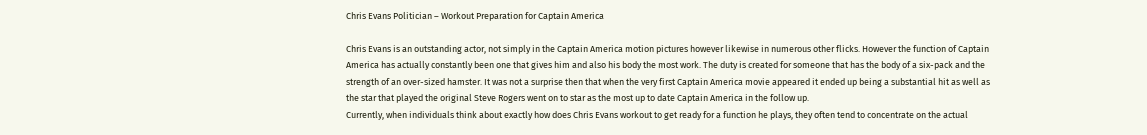Chris Evans Politician – Workout Preparation for Captain America

Chris Evans is an outstanding actor, not simply in the Captain America motion pictures however likewise in numerous other flicks. However the function of Captain America has actually constantly been one that gives him and also his body the most work. The duty is created for someone that has the body of a six-pack and the strength of an over-sized hamster. It was not a surprise then that when the very first Captain America movie appeared it ended up being a substantial hit as well as the star that played the original Steve Rogers went on to star as the most up to date Captain America in the follow up.
Currently, when individuals think about exactly how does Chris Evans workout to get ready for a function he plays, they often tend to concentrate on the actual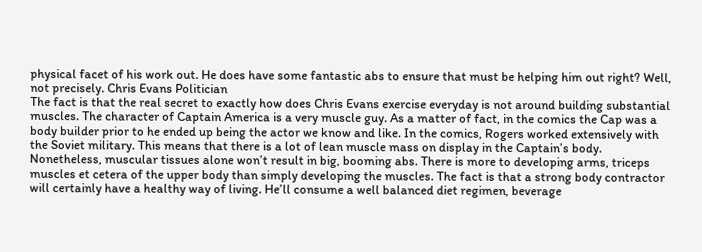physical facet of his work out. He does have some fantastic abs to ensure that must be helping him out right? Well, not precisely. Chris Evans Politician
The fact is that the real secret to exactly how does Chris Evans exercise everyday is not around building substantial muscles. The character of Captain America is a very muscle guy. As a matter of fact, in the comics the Cap was a body builder prior to he ended up being the actor we know and like. In the comics, Rogers worked extensively with the Soviet military. This means that there is a lot of lean muscle mass on display in the Captain’s body.
Nonetheless, muscular tissues alone won’t result in big, booming abs. There is more to developing arms, triceps muscles et cetera of the upper body than simply developing the muscles. The fact is that a strong body contractor will certainly have a healthy way of living. He’ll consume a well balanced diet regimen, beverage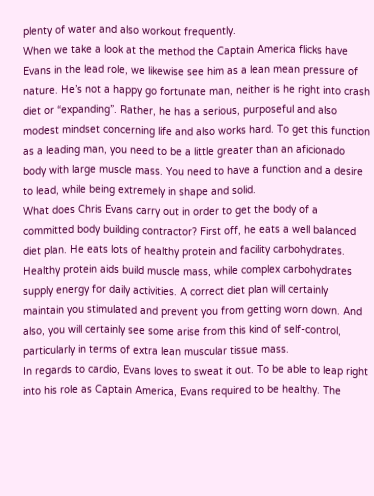plenty of water and also workout frequently.
When we take a look at the method the Captain America flicks have Evans in the lead role, we likewise see him as a lean mean pressure of nature. He’s not a happy go fortunate man, neither is he right into crash diet or “expanding”. Rather, he has a serious, purposeful and also modest mindset concerning life and also works hard. To get this function as a leading man, you need to be a little greater than an aficionado body with large muscle mass. You need to have a function and a desire to lead, while being extremely in shape and solid.
What does Chris Evans carry out in order to get the body of a committed body building contractor? First off, he eats a well balanced diet plan. He eats lots of healthy protein and facility carbohydrates. Healthy protein aids build muscle mass, while complex carbohydrates supply energy for daily activities. A correct diet plan will certainly maintain you stimulated and prevent you from getting worn down. And also, you will certainly see some arise from this kind of self-control, particularly in terms of extra lean muscular tissue mass.
In regards to cardio, Evans loves to sweat it out. To be able to leap right into his role as Captain America, Evans required to be healthy. The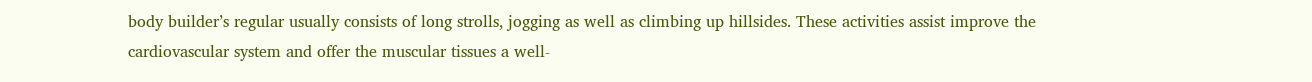body builder’s regular usually consists of long strolls, jogging as well as climbing up hillsides. These activities assist improve the cardiovascular system and offer the muscular tissues a well-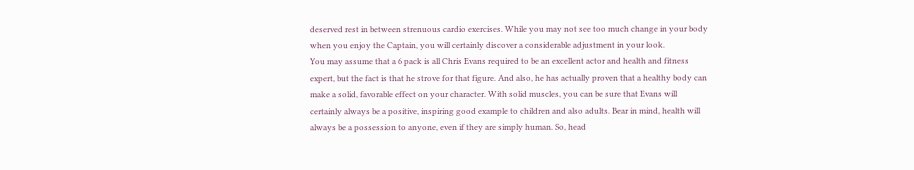deserved rest in between strenuous cardio exercises. While you may not see too much change in your body when you enjoy the Captain, you will certainly discover a considerable adjustment in your look.
You may assume that a 6 pack is all Chris Evans required to be an excellent actor and health and fitness expert, but the fact is that he strove for that figure. And also, he has actually proven that a healthy body can make a solid, favorable effect on your character. With solid muscles, you can be sure that Evans will certainly always be a positive, inspiring good example to children and also adults. Bear in mind, health will always be a possession to anyone, even if they are simply human. So, head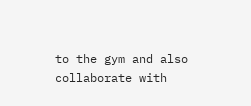to the gym and also collaborate with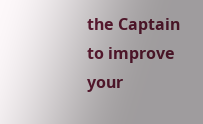the Captain to improve your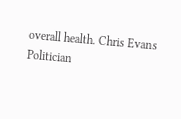overall health. Chris Evans Politician